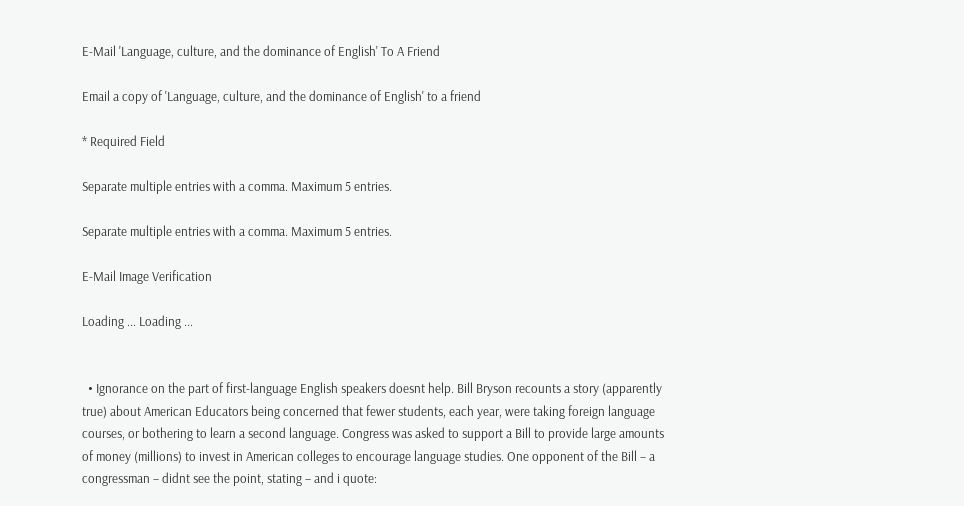E-Mail 'Language, culture, and the dominance of English' To A Friend

Email a copy of 'Language, culture, and the dominance of English' to a friend

* Required Field

Separate multiple entries with a comma. Maximum 5 entries.

Separate multiple entries with a comma. Maximum 5 entries.

E-Mail Image Verification

Loading ... Loading ...


  • Ignorance on the part of first-language English speakers doesnt help. Bill Bryson recounts a story (apparently true) about American Educators being concerned that fewer students, each year, were taking foreign language courses, or bothering to learn a second language. Congress was asked to support a Bill to provide large amounts of money (millions) to invest in American colleges to encourage language studies. One opponent of the Bill – a congressman – didnt see the point, stating – and i quote: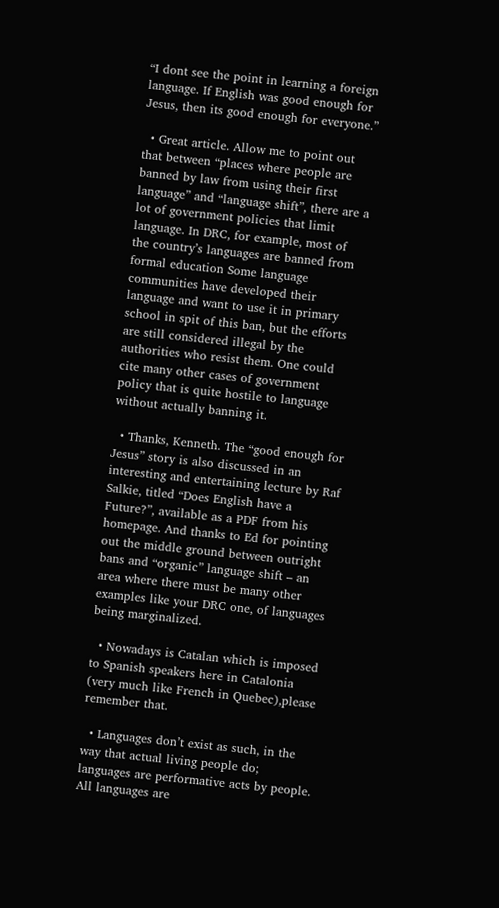“I dont see the point in learning a foreign language. If English was good enough for Jesus, then its good enough for everyone.”

  • Great article. Allow me to point out that between “places where people are banned by law from using their first language” and “language shift”, there are a lot of government policies that limit language. In DRC, for example, most of the country’s languages are banned from formal education Some language communities have developed their language and want to use it in primary school in spit of this ban, but the efforts are still considered illegal by the authorities who resist them. One could cite many other cases of government policy that is quite hostile to language without actually banning it.

  • Thanks, Kenneth. The “good enough for Jesus” story is also discussed in an interesting and entertaining lecture by Raf Salkie, titled “Does English have a Future?”, available as a PDF from his homepage. And thanks to Ed for pointing out the middle ground between outright bans and “organic” language shift – an area where there must be many other examples like your DRC one, of languages being marginalized.

  • Nowadays is Catalan which is imposed to Spanish speakers here in Catalonia (very much like French in Quebec),please remember that.

  • Languages don’t exist as such, in the way that actual living people do; languages are performative acts by people. All languages are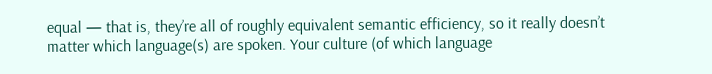equal — that is, they’re all of roughly equivalent semantic efficiency, so it really doesn’t matter which language(s) are spoken. Your culture (of which language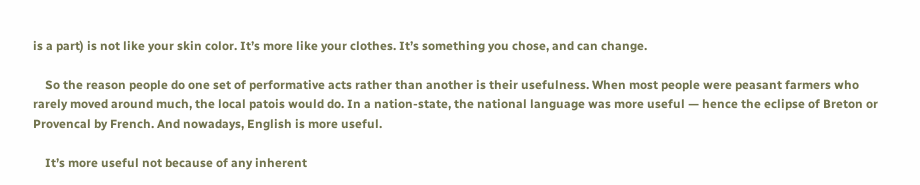is a part) is not like your skin color. It’s more like your clothes. It’s something you chose, and can change.

    So the reason people do one set of performative acts rather than another is their usefulness. When most people were peasant farmers who rarely moved around much, the local patois would do. In a nation-state, the national language was more useful — hence the eclipse of Breton or Provencal by French. And nowadays, English is more useful.

    It’s more useful not because of any inherent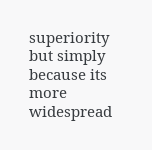superiority but simply because its more widespread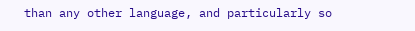than any other language, and particularly so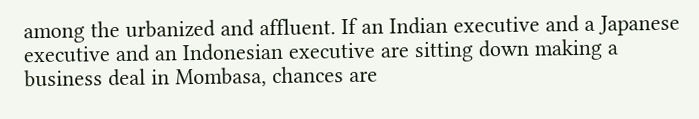among the urbanized and affluent. If an Indian executive and a Japanese executive and an Indonesian executive are sitting down making a business deal in Mombasa, chances are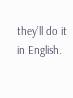they’ll do it in English.